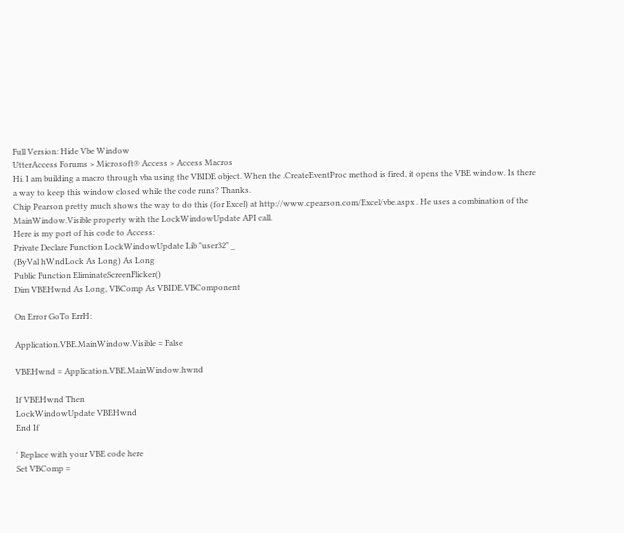Full Version: Hide Vbe Window
UtterAccess Forums > Microsoft® Access > Access Macros
Hi. I am building a macro through vba using the VBIDE object. When the .CreateEventProc method is fired, it opens the VBE window. Is there a way to keep this window closed while the code runs? Thanks.
Chip Pearson pretty much shows the way to do this (for Excel) at http://www.cpearson.com/Excel/vbe.aspx . He uses a combination of the MainWindow.Visible property with the LockWindowUpdate API call.
Here is my port of his code to Access:
Private Declare Function LockWindowUpdate Lib "user32" _
(ByVal hWndLock As Long) As Long
Public Function EliminateScreenFlicker()
Dim VBEHwnd As Long, VBComp As VBIDE.VBComponent

On Error GoTo ErrH:

Application.VBE.MainWindow.Visible = False

VBEHwnd = Application.VBE.MainWindow.hwnd

If VBEHwnd Then
LockWindowUpdate VBEHwnd
End If

' Replace with your VBE code here
Set VBComp =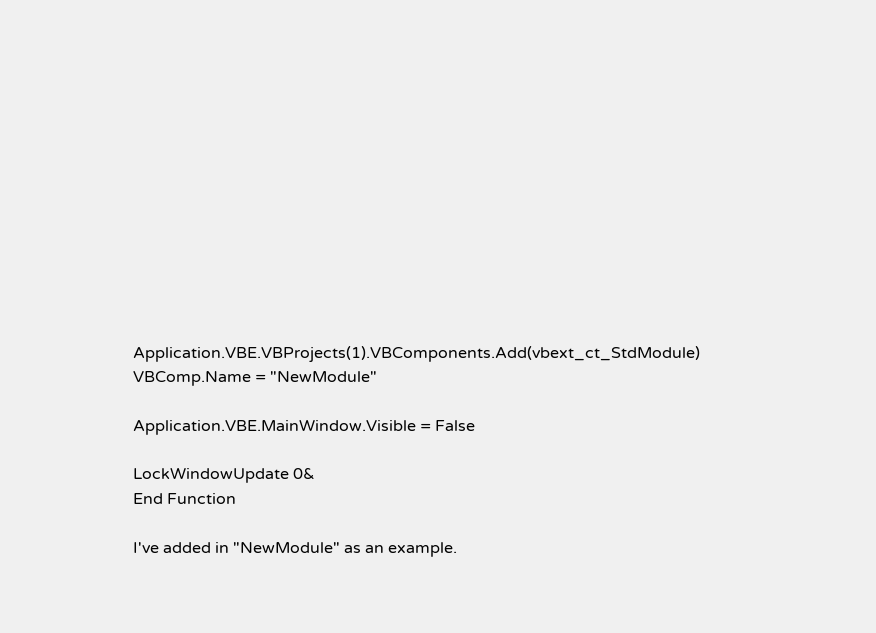Application.VBE.VBProjects(1).VBComponents.Add(vbext_ct_StdModule)
VBComp.Name = "NewModule"

Application.VBE.MainWindow.Visible = False

LockWindowUpdate 0&
End Function

I've added in "NewModule" as an example.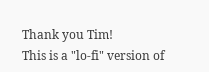Thank you Tim!
This is a "lo-fi" version of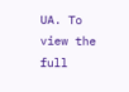UA. To view the full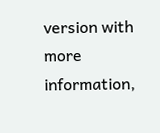version with more information,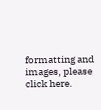formatting and images, please click here.